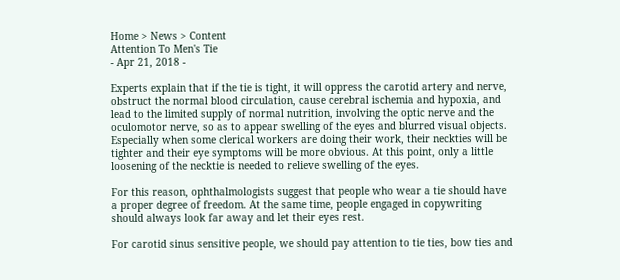Home > News > Content
Attention To Men's Tie
- Apr 21, 2018 -

Experts explain that if the tie is tight, it will oppress the carotid artery and nerve, obstruct the normal blood circulation, cause cerebral ischemia and hypoxia, and lead to the limited supply of normal nutrition, involving the optic nerve and the oculomotor nerve, so as to appear swelling of the eyes and blurred visual objects. Especially when some clerical workers are doing their work, their neckties will be tighter and their eye symptoms will be more obvious. At this point, only a little loosening of the necktie is needed to relieve swelling of the eyes.

For this reason, ophthalmologists suggest that people who wear a tie should have a proper degree of freedom. At the same time, people engaged in copywriting should always look far away and let their eyes rest.

For carotid sinus sensitive people, we should pay attention to tie ties, bow ties and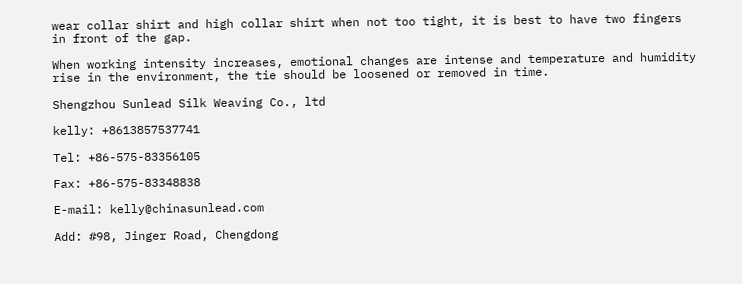wear collar shirt and high collar shirt when not too tight, it is best to have two fingers in front of the gap.

When working intensity increases, emotional changes are intense and temperature and humidity rise in the environment, the tie should be loosened or removed in time.

Shengzhou Sunlead Silk Weaving Co., ltd

kelly: +8613857537741

Tel: +86-575-83356105

Fax: +86-575-83348838

E-mail: kelly@chinasunlead.com

Add: #98, Jinger Road, Chengdong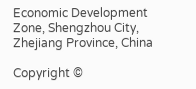Economic Development Zone, Shengzhou City, Zhejiang Province, China

Copyright ©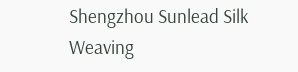Shengzhou Sunlead Silk Weaving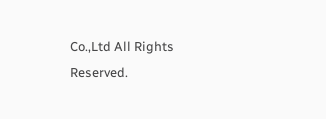Co.,Ltd All Rights Reserved.